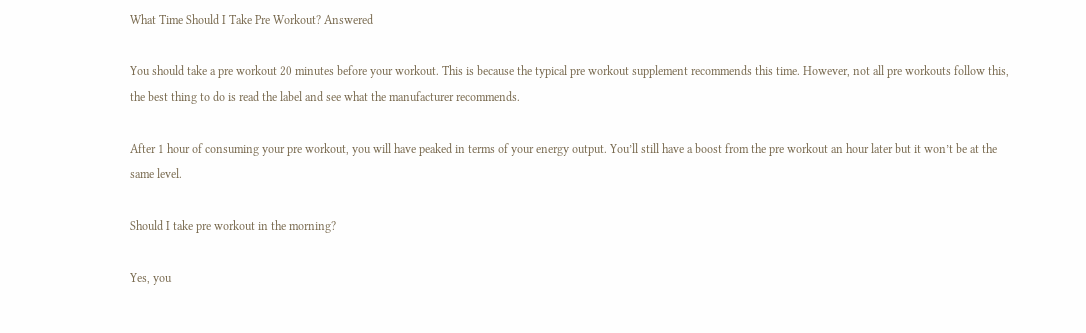What Time Should I Take Pre Workout? Answered

You should take a pre workout 20 minutes before your workout. This is because the typical pre workout supplement recommends this time. However, not all pre workouts follow this, the best thing to do is read the label and see what the manufacturer recommends.

After 1 hour of consuming your pre workout, you will have peaked in terms of your energy output. You’ll still have a boost from the pre workout an hour later but it won’t be at the same level.

Should I take pre workout in the morning?

Yes, you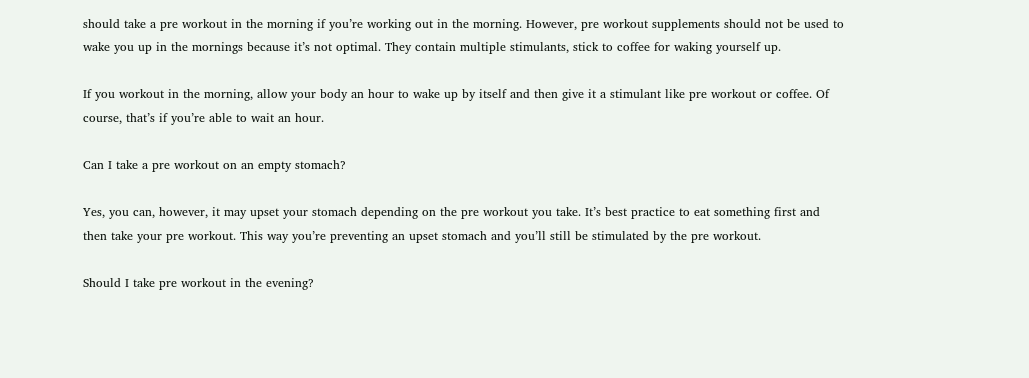should take a pre workout in the morning if you’re working out in the morning. However, pre workout supplements should not be used to wake you up in the mornings because it’s not optimal. They contain multiple stimulants, stick to coffee for waking yourself up.

If you workout in the morning, allow your body an hour to wake up by itself and then give it a stimulant like pre workout or coffee. Of course, that’s if you’re able to wait an hour.

Can I take a pre workout on an empty stomach?

Yes, you can, however, it may upset your stomach depending on the pre workout you take. It’s best practice to eat something first and then take your pre workout. This way you’re preventing an upset stomach and you’ll still be stimulated by the pre workout.

Should I take pre workout in the evening?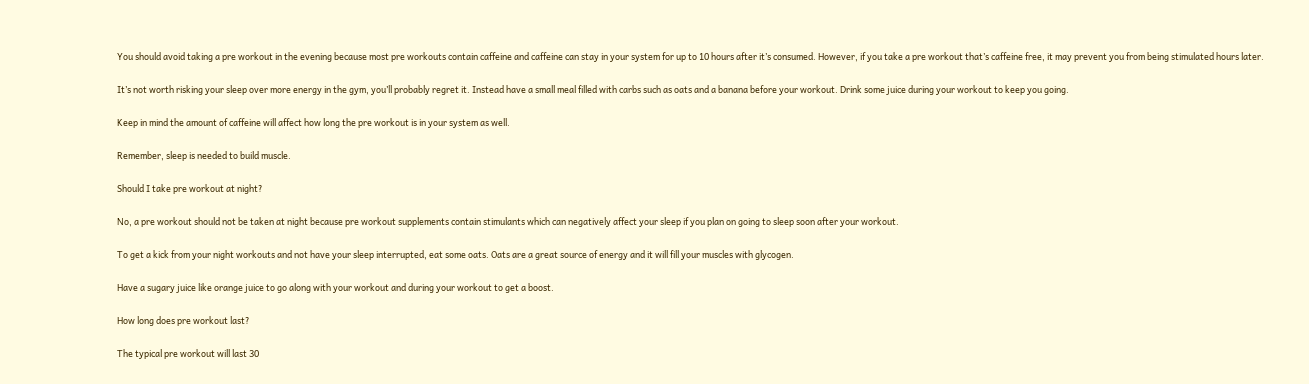You should avoid taking a pre workout in the evening because most pre workouts contain caffeine and caffeine can stay in your system for up to 10 hours after it’s consumed. However, if you take a pre workout that’s caffeine free, it may prevent you from being stimulated hours later.

It’s not worth risking your sleep over more energy in the gym, you’ll probably regret it. Instead have a small meal filled with carbs such as oats and a banana before your workout. Drink some juice during your workout to keep you going.

Keep in mind the amount of caffeine will affect how long the pre workout is in your system as well.

Remember, sleep is needed to build muscle.

Should I take pre workout at night?

No, a pre workout should not be taken at night because pre workout supplements contain stimulants which can negatively affect your sleep if you plan on going to sleep soon after your workout.

To get a kick from your night workouts and not have your sleep interrupted, eat some oats. Oats are a great source of energy and it will fill your muscles with glycogen.

Have a sugary juice like orange juice to go along with your workout and during your workout to get a boost.

How long does pre workout last?

The typical pre workout will last 30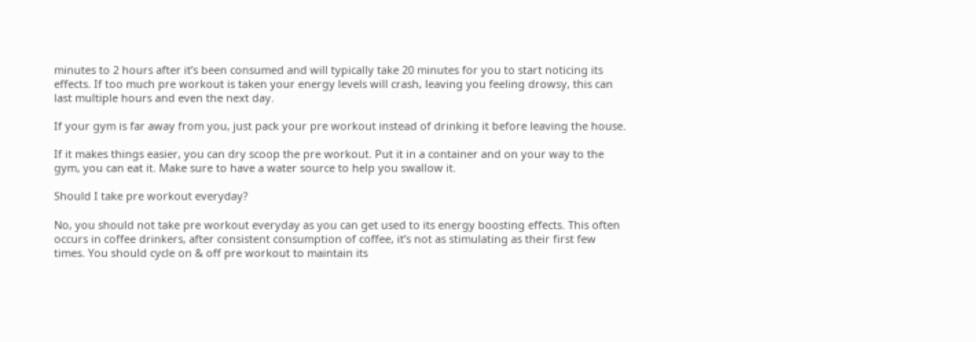minutes to 2 hours after it’s been consumed and will typically take 20 minutes for you to start noticing its effects. If too much pre workout is taken your energy levels will crash, leaving you feeling drowsy, this can last multiple hours and even the next day.

If your gym is far away from you, just pack your pre workout instead of drinking it before leaving the house.

If it makes things easier, you can dry scoop the pre workout. Put it in a container and on your way to the gym, you can eat it. Make sure to have a water source to help you swallow it.

Should I take pre workout everyday?

No, you should not take pre workout everyday as you can get used to its energy boosting effects. This often occurs in coffee drinkers, after consistent consumption of coffee, it’s not as stimulating as their first few times. You should cycle on & off pre workout to maintain its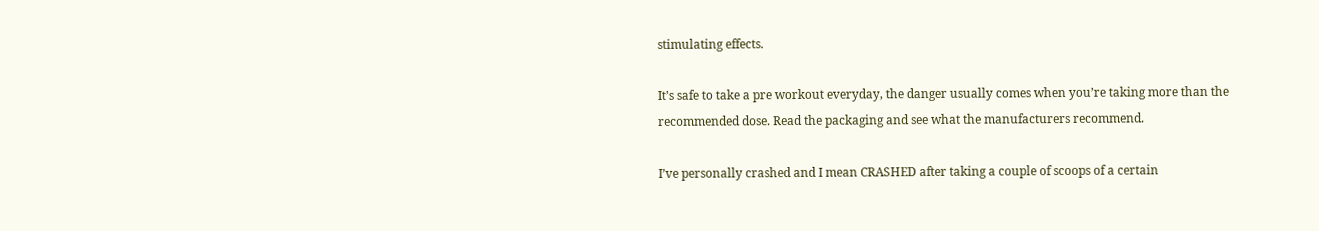stimulating effects.

It’s safe to take a pre workout everyday, the danger usually comes when you’re taking more than the recommended dose. Read the packaging and see what the manufacturers recommend.

I’ve personally crashed and I mean CRASHED after taking a couple of scoops of a certain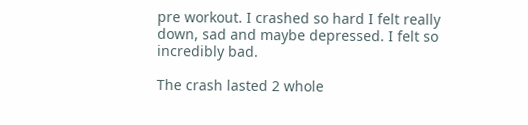pre workout. I crashed so hard I felt really down, sad and maybe depressed. I felt so incredibly bad.

The crash lasted 2 whole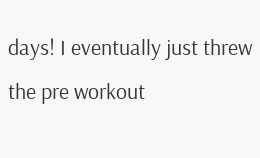days! I eventually just threw the pre workout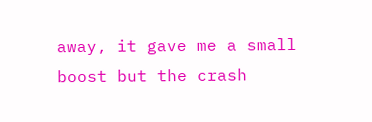away, it gave me a small boost but the crash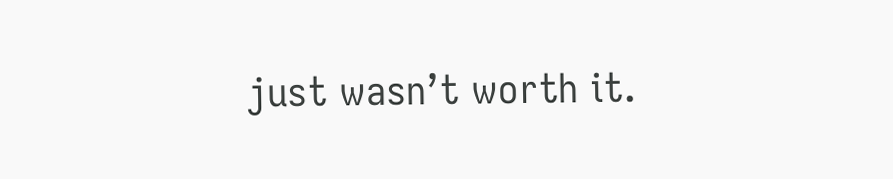just wasn’t worth it.